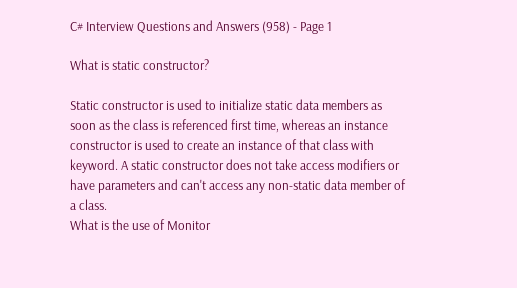C# Interview Questions and Answers (958) - Page 1

What is static constructor?

Static constructor is used to initialize static data members as soon as the class is referenced first time, whereas an instance constructor is used to create an instance of that class with keyword. A static constructor does not take access modifiers or have parameters and can't access any non-static data member of a class.
What is the use of Monitor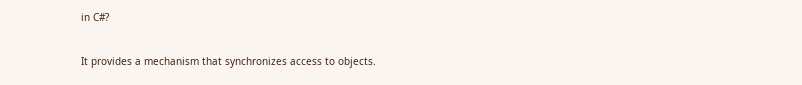in C#?

It provides a mechanism that synchronizes access to objects.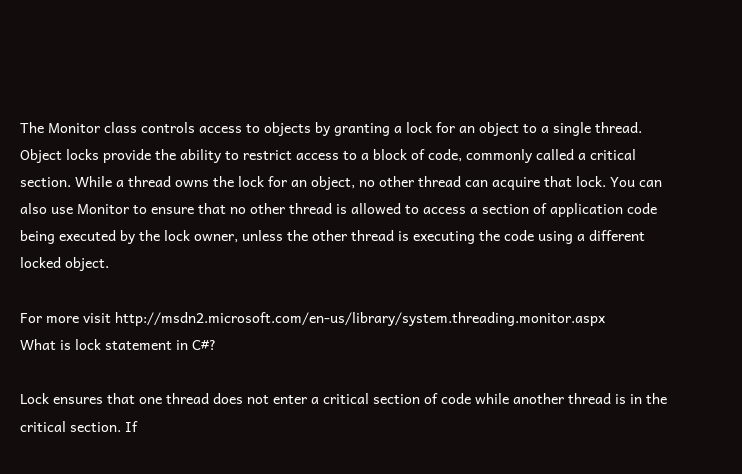The Monitor class controls access to objects by granting a lock for an object to a single thread. Object locks provide the ability to restrict access to a block of code, commonly called a critical section. While a thread owns the lock for an object, no other thread can acquire that lock. You can also use Monitor to ensure that no other thread is allowed to access a section of application code being executed by the lock owner, unless the other thread is executing the code using a different locked object.

For more visit http://msdn2.microsoft.com/en-us/library/system.threading.monitor.aspx
What is lock statement in C#?

Lock ensures that one thread does not enter a critical section of code while another thread is in the critical section. If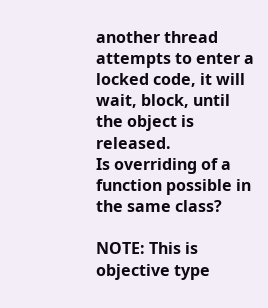another thread attempts to enter a locked code, it will wait, block, until the object is released.
Is overriding of a function possible in the same class?

NOTE: This is objective type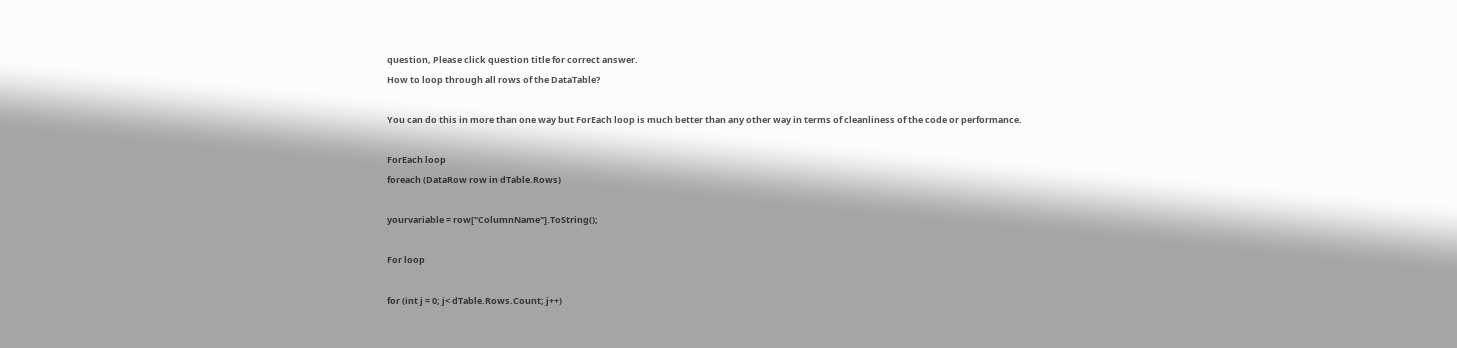question, Please click question title for correct answer.
How to loop through all rows of the DataTable?

You can do this in more than one way but ForEach loop is much better than any other way in terms of cleanliness of the code or performance.

ForEach loop
foreach (DataRow row in dTable.Rows)

yourvariable = row["ColumnName"].ToString();

For loop

for (int j = 0; j< dTable.Rows.Count; j++)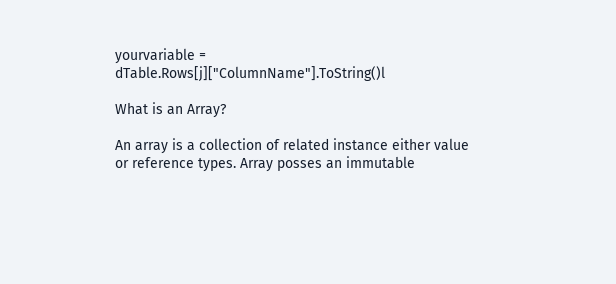yourvariable = dTable.Rows[j]["ColumnName"].ToString()l

What is an Array?

An array is a collection of related instance either value or reference types. Array posses an immutable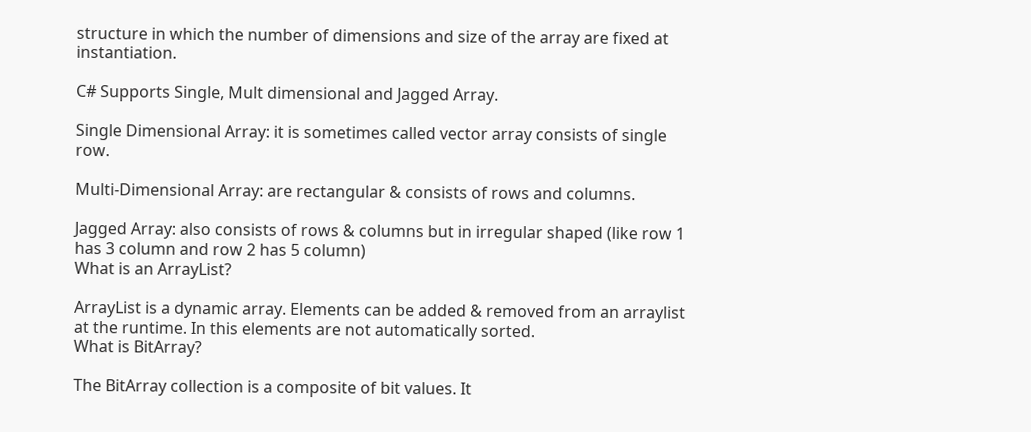structure in which the number of dimensions and size of the array are fixed at instantiation.

C# Supports Single, Mult dimensional and Jagged Array.

Single Dimensional Array: it is sometimes called vector array consists of single row.

Multi-Dimensional Array: are rectangular & consists of rows and columns.

Jagged Array: also consists of rows & columns but in irregular shaped (like row 1 has 3 column and row 2 has 5 column)
What is an ArrayList?

ArrayList is a dynamic array. Elements can be added & removed from an arraylist at the runtime. In this elements are not automatically sorted.
What is BitArray?

The BitArray collection is a composite of bit values. It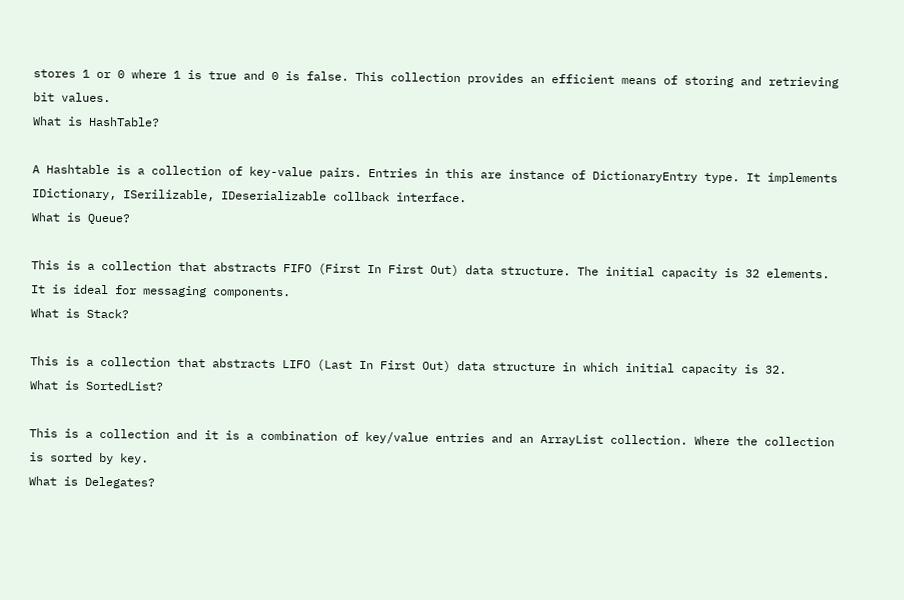stores 1 or 0 where 1 is true and 0 is false. This collection provides an efficient means of storing and retrieving bit values.
What is HashTable?

A Hashtable is a collection of key-value pairs. Entries in this are instance of DictionaryEntry type. It implements IDictionary, ISerilizable, IDeserializable collback interface.
What is Queue?

This is a collection that abstracts FIFO (First In First Out) data structure. The initial capacity is 32 elements. It is ideal for messaging components.
What is Stack?

This is a collection that abstracts LIFO (Last In First Out) data structure in which initial capacity is 32.
What is SortedList?

This is a collection and it is a combination of key/value entries and an ArrayList collection. Where the collection is sorted by key.
What is Delegates?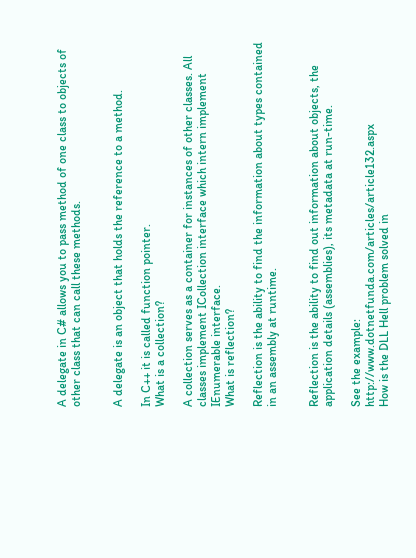A delegate in C# allows you to pass method of one class to objects of other class that can call these methods.


A delegate is an object that holds the reference to a method.

In C++ it is called function pointer.
What is a collection?

A collection serves as a container for instances of other classes. All classes implement ICollection interface which intern implement IEnumerable interface.
What is reflection?

Reflection is the ability to find the information about types contained in an assembly at runtime.


Reflection is the ability to find out information about objects, the application details (assemblies), its metadata at run-time.

See the example: http://www.dotnetfunda.com/articles/article132.aspx
How is the DLL Hell problem solved in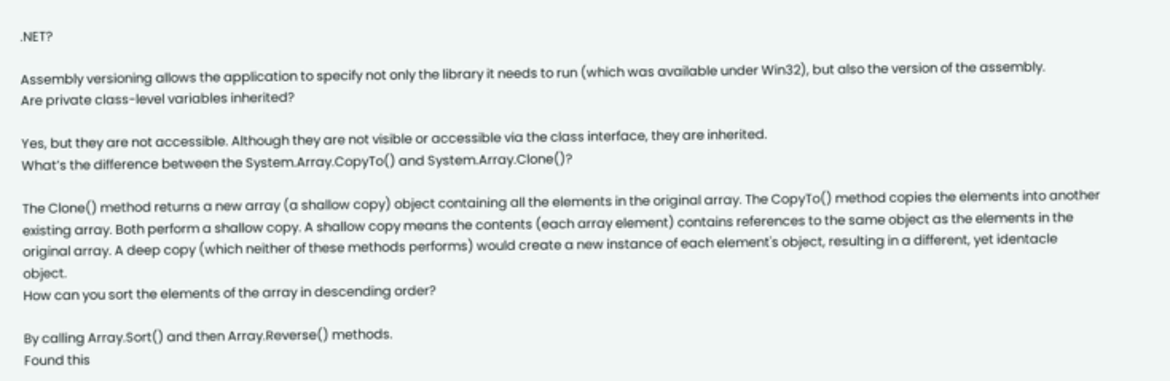.NET?

Assembly versioning allows the application to specify not only the library it needs to run (which was available under Win32), but also the version of the assembly.
Are private class-level variables inherited?

Yes, but they are not accessible. Although they are not visible or accessible via the class interface, they are inherited.
What’s the difference between the System.Array.CopyTo() and System.Array.Clone()?

The Clone() method returns a new array (a shallow copy) object containing all the elements in the original array. The CopyTo() method copies the elements into another existing array. Both perform a shallow copy. A shallow copy means the contents (each array element) contains references to the same object as the elements in the original array. A deep copy (which neither of these methods performs) would create a new instance of each element's object, resulting in a different, yet identacle object.
How can you sort the elements of the array in descending order?

By calling Array.Sort() and then Array.Reverse() methods.
Found this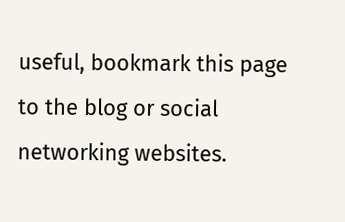useful, bookmark this page to the blog or social networking websites.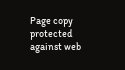Page copy protected against web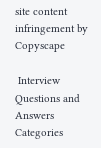site content infringement by Copyscape

 Interview Questions and Answers Categories